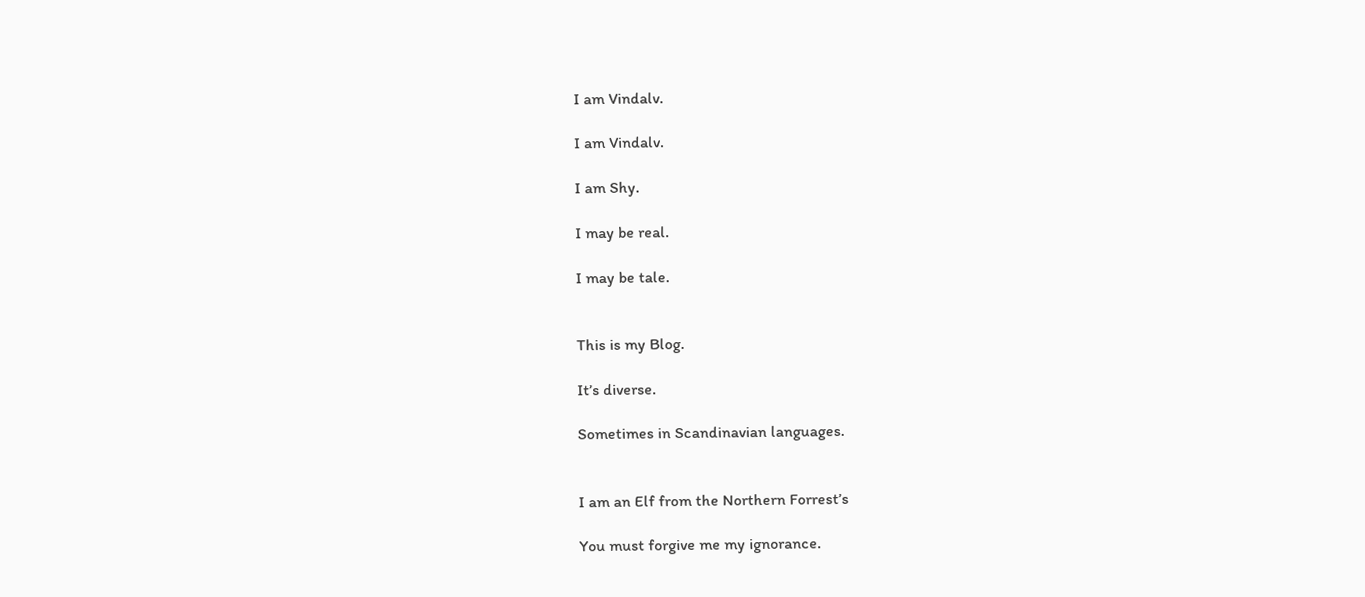I am Vindalv.

I am Vindalv.

I am Shy.

I may be real.

I may be tale.


This is my Blog.

It’s diverse.

Sometimes in Scandinavian languages.


I am an Elf from the Northern Forrest’s

You must forgive me my ignorance.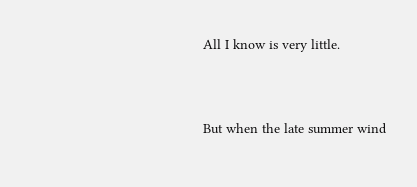All I know is very little.


But when the late summer wind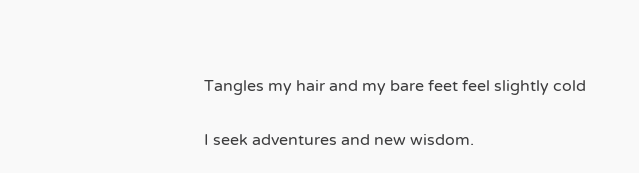Tangles my hair and my bare feet feel slightly cold

I seek adventures and new wisdom.